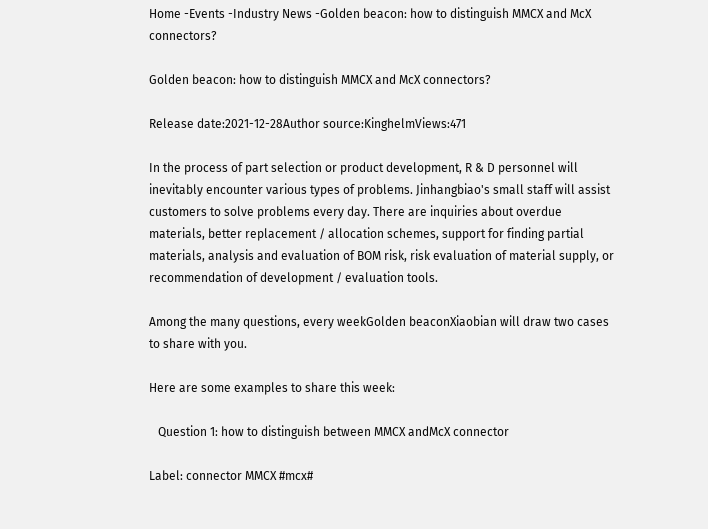Home -Events -Industry News -Golden beacon: how to distinguish MMCX and McX connectors?

Golden beacon: how to distinguish MMCX and McX connectors?

Release date:2021-12-28Author source:KinghelmViews:471

In the process of part selection or product development, R & D personnel will inevitably encounter various types of problems. Jinhangbiao's small staff will assist customers to solve problems every day. There are inquiries about overdue materials, better replacement / allocation schemes, support for finding partial materials, analysis and evaluation of BOM risk, risk evaluation of material supply, or recommendation of development / evaluation tools.

Among the many questions, every weekGolden beaconXiaobian will draw two cases to share with you.

Here are some examples to share this week:

   Question 1: how to distinguish between MMCX andMcX connector

Label: connector MMCX #mcx#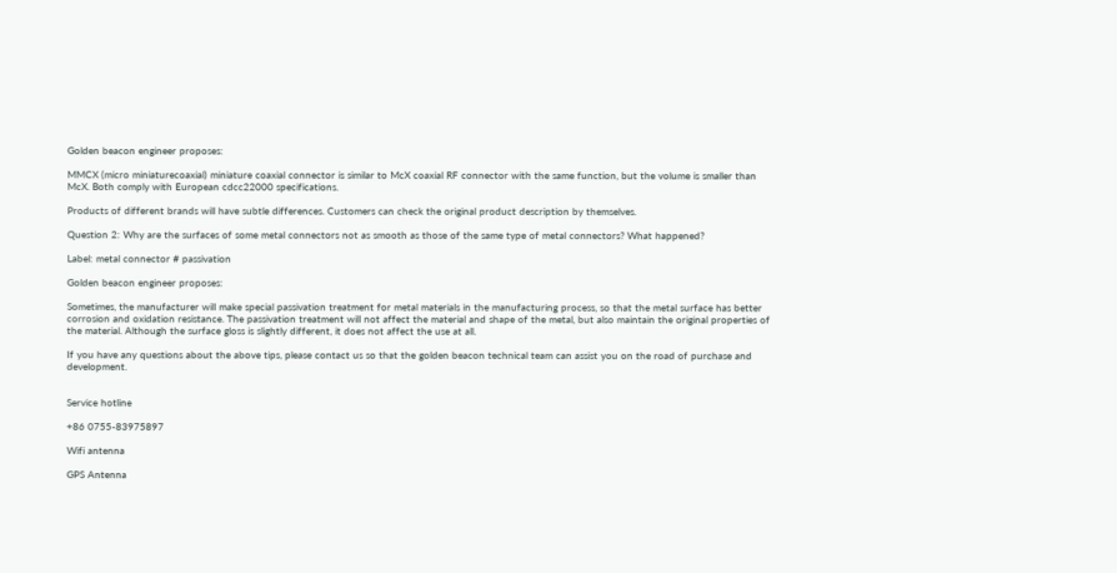Golden beacon engineer proposes:

MMCX (micro miniaturecoaxial) miniature coaxial connector is similar to McX coaxial RF connector with the same function, but the volume is smaller than McX. Both comply with European cdcc22000 specifications.

Products of different brands will have subtle differences. Customers can check the original product description by themselves.

Question 2: Why are the surfaces of some metal connectors not as smooth as those of the same type of metal connectors? What happened?

Label: metal connector # passivation

Golden beacon engineer proposes:

Sometimes, the manufacturer will make special passivation treatment for metal materials in the manufacturing process, so that the metal surface has better corrosion and oxidation resistance. The passivation treatment will not affect the material and shape of the metal, but also maintain the original properties of the material. Although the surface gloss is slightly different, it does not affect the use at all.

If you have any questions about the above tips, please contact us so that the golden beacon technical team can assist you on the road of purchase and development.


Service hotline

+86 0755-83975897

Wifi antenna

GPS Antenna